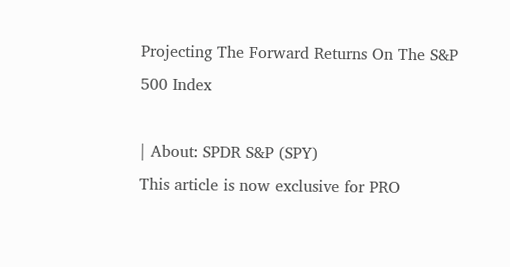Projecting The Forward Returns On The S&P 500 Index

| About: SPDR S&P (SPY)
This article is now exclusive for PRO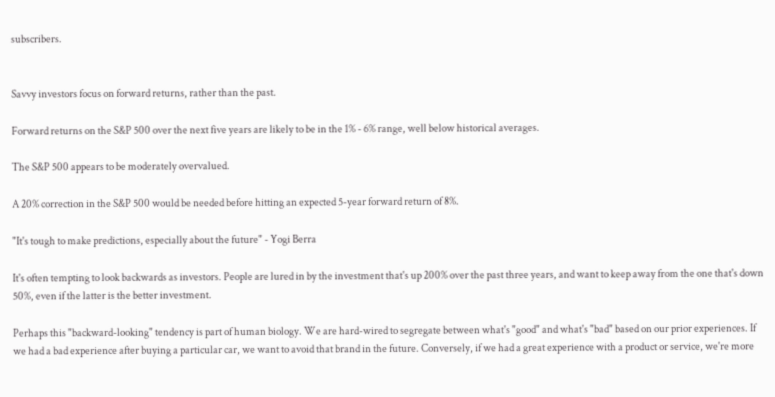subscribers.


Savvy investors focus on forward returns, rather than the past.

Forward returns on the S&P 500 over the next five years are likely to be in the 1% - 6% range, well below historical averages.

The S&P 500 appears to be moderately overvalued.

A 20% correction in the S&P 500 would be needed before hitting an expected 5-year forward return of 8%.

"It's tough to make predictions, especially about the future" - Yogi Berra

It's often tempting to look backwards as investors. People are lured in by the investment that's up 200% over the past three years, and want to keep away from the one that's down 50%, even if the latter is the better investment.

Perhaps this "backward-looking" tendency is part of human biology. We are hard-wired to segregate between what's "good" and what's "bad" based on our prior experiences. If we had a bad experience after buying a particular car, we want to avoid that brand in the future. Conversely, if we had a great experience with a product or service, we're more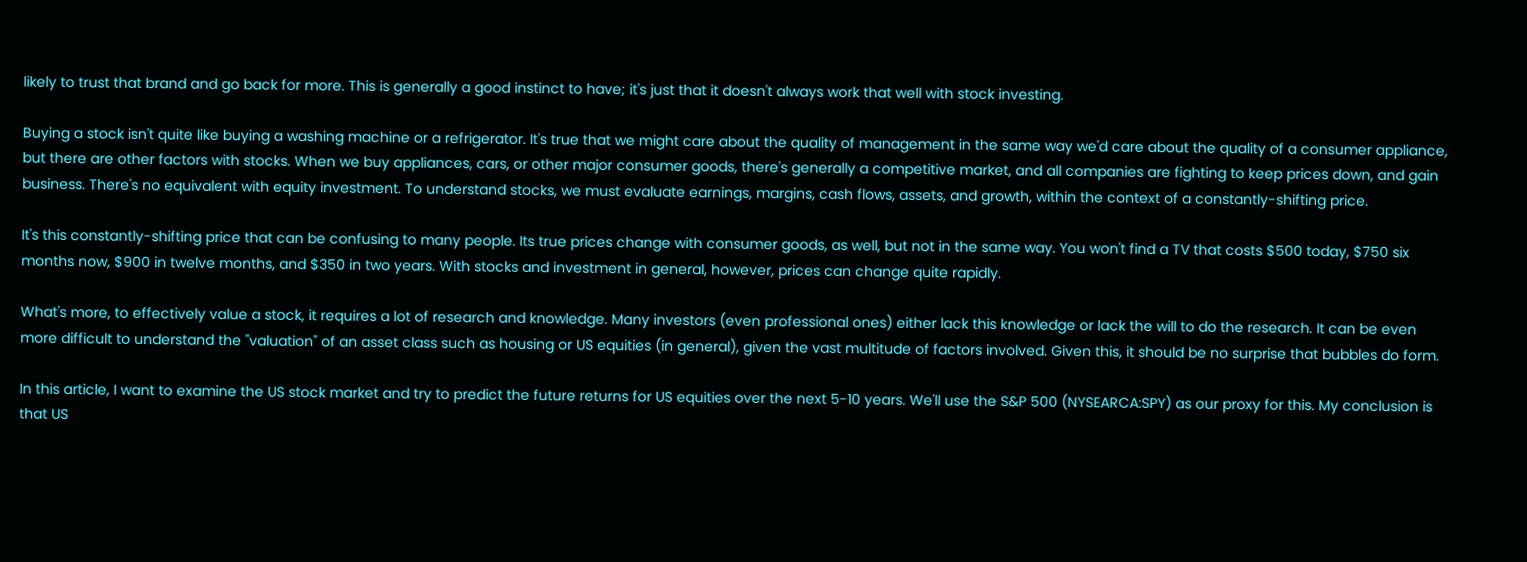likely to trust that brand and go back for more. This is generally a good instinct to have; it's just that it doesn't always work that well with stock investing.

Buying a stock isn't quite like buying a washing machine or a refrigerator. It's true that we might care about the quality of management in the same way we'd care about the quality of a consumer appliance, but there are other factors with stocks. When we buy appliances, cars, or other major consumer goods, there's generally a competitive market, and all companies are fighting to keep prices down, and gain business. There's no equivalent with equity investment. To understand stocks, we must evaluate earnings, margins, cash flows, assets, and growth, within the context of a constantly-shifting price.

It's this constantly-shifting price that can be confusing to many people. Its true prices change with consumer goods, as well, but not in the same way. You won't find a TV that costs $500 today, $750 six months now, $900 in twelve months, and $350 in two years. With stocks and investment in general, however, prices can change quite rapidly.

What's more, to effectively value a stock, it requires a lot of research and knowledge. Many investors (even professional ones) either lack this knowledge or lack the will to do the research. It can be even more difficult to understand the "valuation" of an asset class such as housing or US equities (in general), given the vast multitude of factors involved. Given this, it should be no surprise that bubbles do form.

In this article, I want to examine the US stock market and try to predict the future returns for US equities over the next 5-10 years. We'll use the S&P 500 (NYSEARCA:SPY) as our proxy for this. My conclusion is that US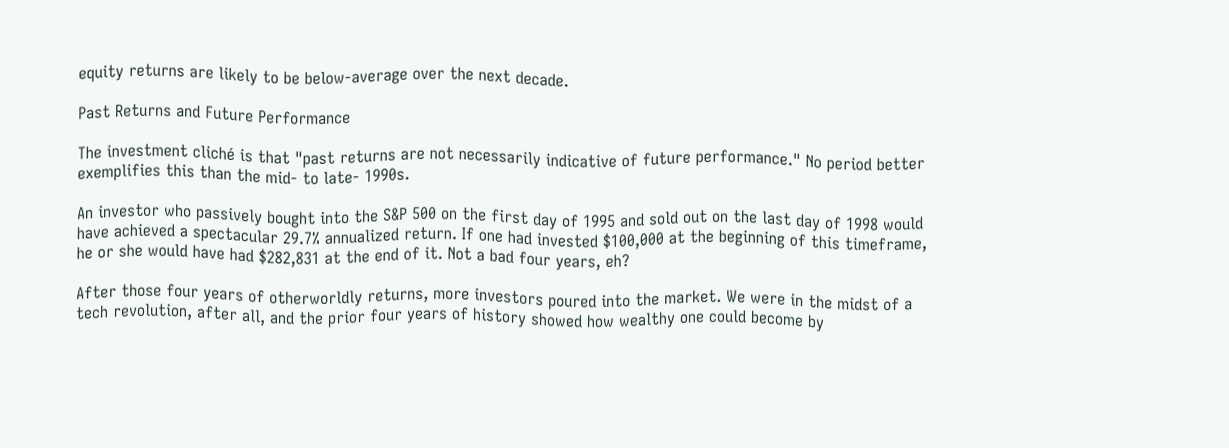equity returns are likely to be below-average over the next decade.

Past Returns and Future Performance

The investment cliché is that "past returns are not necessarily indicative of future performance." No period better exemplifies this than the mid- to late- 1990s.

An investor who passively bought into the S&P 500 on the first day of 1995 and sold out on the last day of 1998 would have achieved a spectacular 29.7% annualized return. If one had invested $100,000 at the beginning of this timeframe, he or she would have had $282,831 at the end of it. Not a bad four years, eh?

After those four years of otherworldly returns, more investors poured into the market. We were in the midst of a tech revolution, after all, and the prior four years of history showed how wealthy one could become by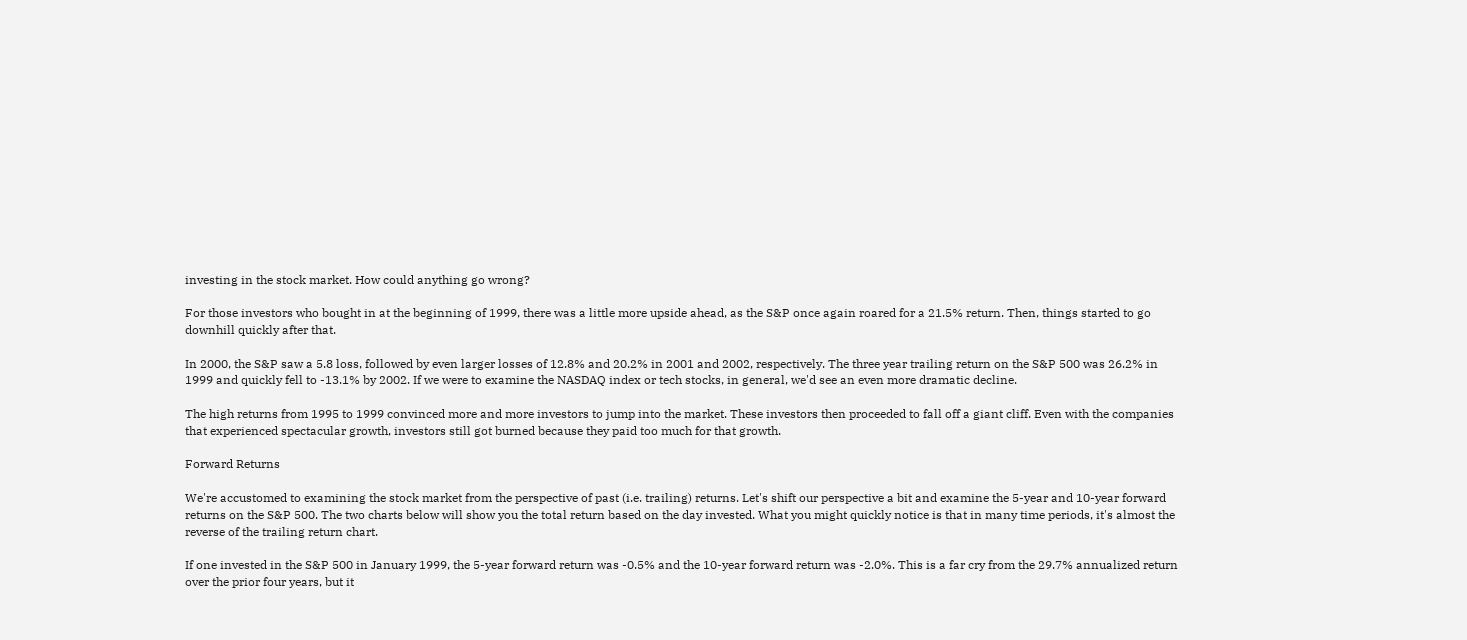investing in the stock market. How could anything go wrong?

For those investors who bought in at the beginning of 1999, there was a little more upside ahead, as the S&P once again roared for a 21.5% return. Then, things started to go downhill quickly after that.

In 2000, the S&P saw a 5.8 loss, followed by even larger losses of 12.8% and 20.2% in 2001 and 2002, respectively. The three year trailing return on the S&P 500 was 26.2% in 1999 and quickly fell to -13.1% by 2002. If we were to examine the NASDAQ index or tech stocks, in general, we'd see an even more dramatic decline.

The high returns from 1995 to 1999 convinced more and more investors to jump into the market. These investors then proceeded to fall off a giant cliff. Even with the companies that experienced spectacular growth, investors still got burned because they paid too much for that growth.

Forward Returns

We're accustomed to examining the stock market from the perspective of past (i.e. trailing) returns. Let's shift our perspective a bit and examine the 5-year and 10-year forward returns on the S&P 500. The two charts below will show you the total return based on the day invested. What you might quickly notice is that in many time periods, it's almost the reverse of the trailing return chart.

If one invested in the S&P 500 in January 1999, the 5-year forward return was -0.5% and the 10-year forward return was -2.0%. This is a far cry from the 29.7% annualized return over the prior four years, but it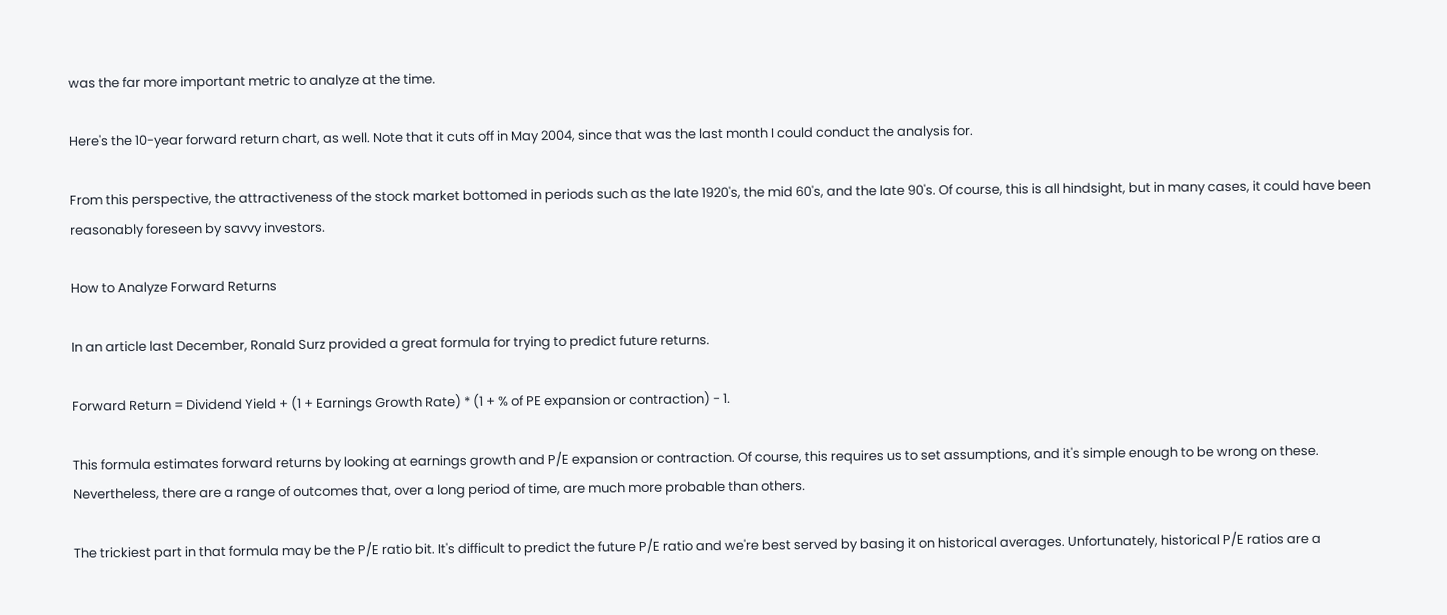was the far more important metric to analyze at the time.

Here's the 10-year forward return chart, as well. Note that it cuts off in May 2004, since that was the last month I could conduct the analysis for.

From this perspective, the attractiveness of the stock market bottomed in periods such as the late 1920's, the mid 60's, and the late 90's. Of course, this is all hindsight, but in many cases, it could have been reasonably foreseen by savvy investors.

How to Analyze Forward Returns

In an article last December, Ronald Surz provided a great formula for trying to predict future returns.

Forward Return = Dividend Yield + (1 + Earnings Growth Rate) * (1 + % of PE expansion or contraction) - 1.

This formula estimates forward returns by looking at earnings growth and P/E expansion or contraction. Of course, this requires us to set assumptions, and it's simple enough to be wrong on these. Nevertheless, there are a range of outcomes that, over a long period of time, are much more probable than others.

The trickiest part in that formula may be the P/E ratio bit. It's difficult to predict the future P/E ratio and we're best served by basing it on historical averages. Unfortunately, historical P/E ratios are a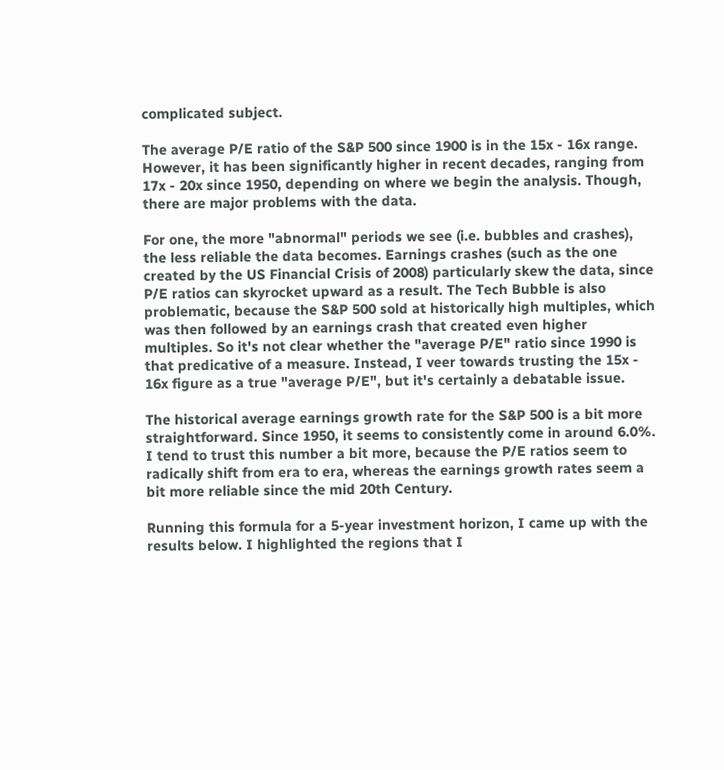complicated subject.

The average P/E ratio of the S&P 500 since 1900 is in the 15x - 16x range. However, it has been significantly higher in recent decades, ranging from 17x - 20x since 1950, depending on where we begin the analysis. Though, there are major problems with the data.

For one, the more "abnormal" periods we see (i.e. bubbles and crashes), the less reliable the data becomes. Earnings crashes (such as the one created by the US Financial Crisis of 2008) particularly skew the data, since P/E ratios can skyrocket upward as a result. The Tech Bubble is also problematic, because the S&P 500 sold at historically high multiples, which was then followed by an earnings crash that created even higher multiples. So it's not clear whether the "average P/E" ratio since 1990 is that predicative of a measure. Instead, I veer towards trusting the 15x - 16x figure as a true "average P/E", but it's certainly a debatable issue.

The historical average earnings growth rate for the S&P 500 is a bit more straightforward. Since 1950, it seems to consistently come in around 6.0%. I tend to trust this number a bit more, because the P/E ratios seem to radically shift from era to era, whereas the earnings growth rates seem a bit more reliable since the mid 20th Century.

Running this formula for a 5-year investment horizon, I came up with the results below. I highlighted the regions that I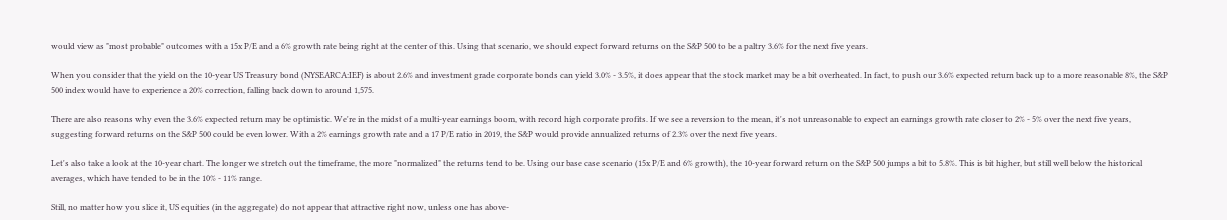would view as "most probable" outcomes with a 15x P/E and a 6% growth rate being right at the center of this. Using that scenario, we should expect forward returns on the S&P 500 to be a paltry 3.6% for the next five years.

When you consider that the yield on the 10-year US Treasury bond (NYSEARCA:IEF) is about 2.6% and investment grade corporate bonds can yield 3.0% - 3.5%, it does appear that the stock market may be a bit overheated. In fact, to push our 3.6% expected return back up to a more reasonable 8%, the S&P 500 index would have to experience a 20% correction, falling back down to around 1,575.

There are also reasons why even the 3.6% expected return may be optimistic. We're in the midst of a multi-year earnings boom, with record high corporate profits. If we see a reversion to the mean, it's not unreasonable to expect an earnings growth rate closer to 2% - 5% over the next five years, suggesting forward returns on the S&P 500 could be even lower. With a 2% earnings growth rate and a 17 P/E ratio in 2019, the S&P would provide annualized returns of 2.3% over the next five years.

Let's also take a look at the 10-year chart. The longer we stretch out the timeframe, the more "normalized" the returns tend to be. Using our base case scenario (15x P/E and 6% growth), the 10-year forward return on the S&P 500 jumps a bit to 5.8%. This is bit higher, but still well below the historical averages, which have tended to be in the 10% - 11% range.

Still, no matter how you slice it, US equities (in the aggregate) do not appear that attractive right now, unless one has above-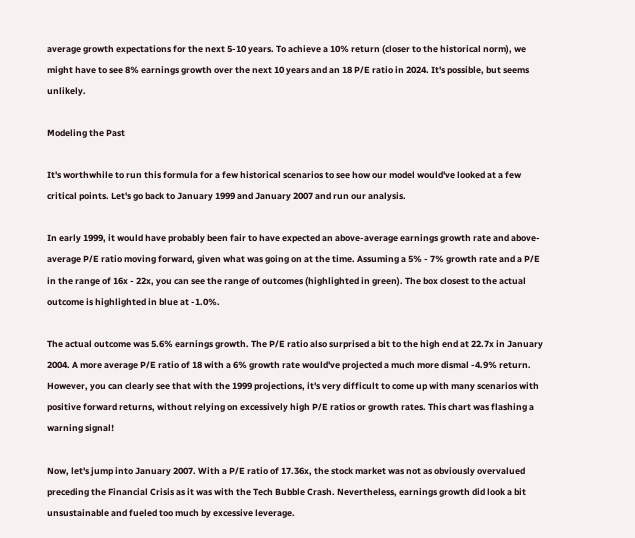average growth expectations for the next 5-10 years. To achieve a 10% return (closer to the historical norm), we might have to see 8% earnings growth over the next 10 years and an 18 P/E ratio in 2024. It's possible, but seems unlikely.

Modeling the Past

It's worthwhile to run this formula for a few historical scenarios to see how our model would've looked at a few critical points. Let's go back to January 1999 and January 2007 and run our analysis.

In early 1999, it would have probably been fair to have expected an above-average earnings growth rate and above-average P/E ratio moving forward, given what was going on at the time. Assuming a 5% - 7% growth rate and a P/E in the range of 16x - 22x, you can see the range of outcomes (highlighted in green). The box closest to the actual outcome is highlighted in blue at -1.0%.

The actual outcome was 5.6% earnings growth. The P/E ratio also surprised a bit to the high end at 22.7x in January 2004. A more average P/E ratio of 18 with a 6% growth rate would've projected a much more dismal -4.9% return. However, you can clearly see that with the 1999 projections, it's very difficult to come up with many scenarios with positive forward returns, without relying on excessively high P/E ratios or growth rates. This chart was flashing a warning signal!

Now, let's jump into January 2007. With a P/E ratio of 17.36x, the stock market was not as obviously overvalued preceding the Financial Crisis as it was with the Tech Bubble Crash. Nevertheless, earnings growth did look a bit unsustainable and fueled too much by excessive leverage.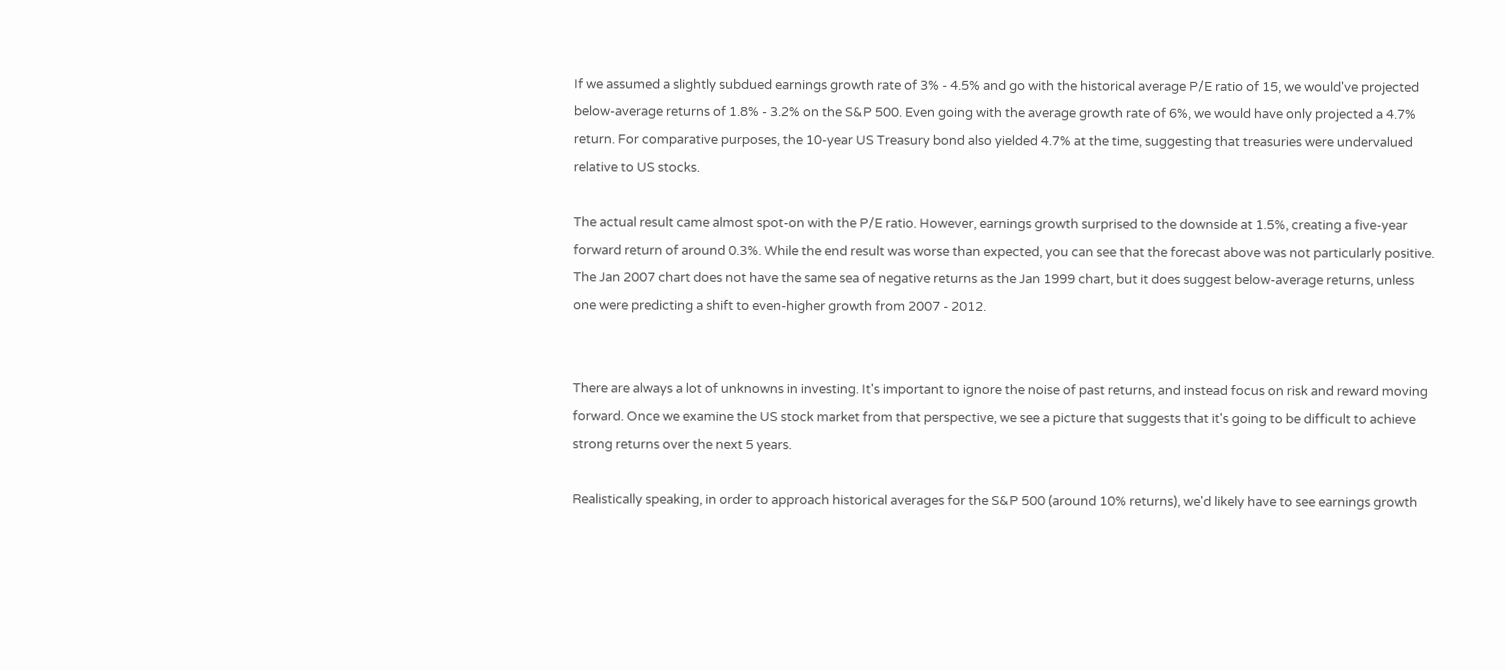If we assumed a slightly subdued earnings growth rate of 3% - 4.5% and go with the historical average P/E ratio of 15, we would've projected below-average returns of 1.8% - 3.2% on the S&P 500. Even going with the average growth rate of 6%, we would have only projected a 4.7% return. For comparative purposes, the 10-year US Treasury bond also yielded 4.7% at the time, suggesting that treasuries were undervalued relative to US stocks.

The actual result came almost spot-on with the P/E ratio. However, earnings growth surprised to the downside at 1.5%, creating a five-year forward return of around 0.3%. While the end result was worse than expected, you can see that the forecast above was not particularly positive. The Jan 2007 chart does not have the same sea of negative returns as the Jan 1999 chart, but it does suggest below-average returns, unless one were predicting a shift to even-higher growth from 2007 - 2012.


There are always a lot of unknowns in investing. It's important to ignore the noise of past returns, and instead focus on risk and reward moving forward. Once we examine the US stock market from that perspective, we see a picture that suggests that it's going to be difficult to achieve strong returns over the next 5 years.

Realistically speaking, in order to approach historical averages for the S&P 500 (around 10% returns), we'd likely have to see earnings growth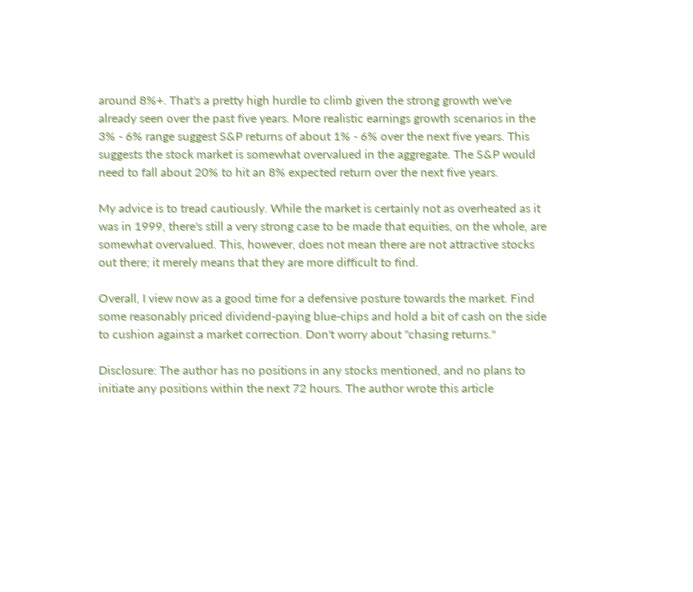around 8%+. That's a pretty high hurdle to climb given the strong growth we've already seen over the past five years. More realistic earnings growth scenarios in the 3% - 6% range suggest S&P returns of about 1% - 6% over the next five years. This suggests the stock market is somewhat overvalued in the aggregate. The S&P would need to fall about 20% to hit an 8% expected return over the next five years.

My advice is to tread cautiously. While the market is certainly not as overheated as it was in 1999, there's still a very strong case to be made that equities, on the whole, are somewhat overvalued. This, however, does not mean there are not attractive stocks out there; it merely means that they are more difficult to find.

Overall, I view now as a good time for a defensive posture towards the market. Find some reasonably priced dividend-paying blue-chips and hold a bit of cash on the side to cushion against a market correction. Don't worry about "chasing returns."

Disclosure: The author has no positions in any stocks mentioned, and no plans to initiate any positions within the next 72 hours. The author wrote this article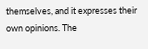themselves, and it expresses their own opinions. The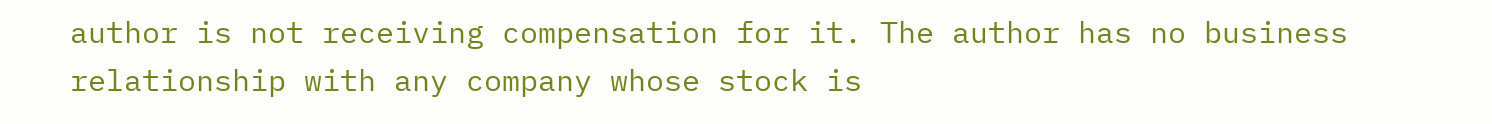author is not receiving compensation for it. The author has no business relationship with any company whose stock is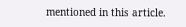mentioned in this article.